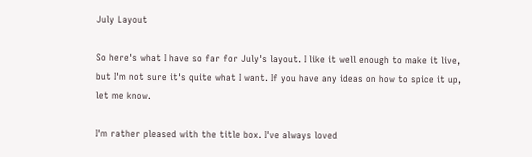July Layout

So here's what I have so far for July's layout. I like it well enough to make it live, but I'm not sure it's quite what I want. If you have any ideas on how to spice it up, let me know.

I'm rather pleased with the title box. I've always loved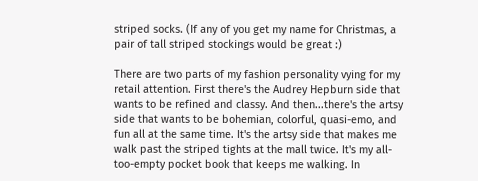striped socks. (If any of you get my name for Christmas, a pair of tall striped stockings would be great :)

There are two parts of my fashion personality vying for my retail attention. First there's the Audrey Hepburn side that wants to be refined and classy. And then...there's the artsy side that wants to be bohemian, colorful, quasi-emo, and fun all at the same time. It's the artsy side that makes me walk past the striped tights at the mall twice. It's my all-too-empty pocket book that keeps me walking. In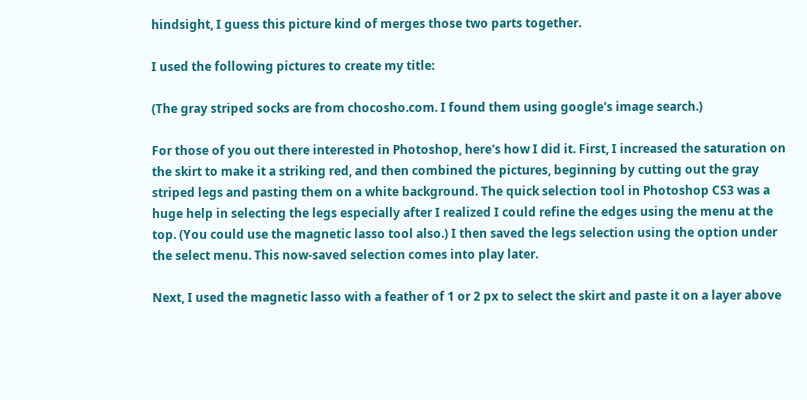hindsight, I guess this picture kind of merges those two parts together.

I used the following pictures to create my title:

(The gray striped socks are from chocosho.com. I found them using google's image search.)

For those of you out there interested in Photoshop, here's how I did it. First, I increased the saturation on the skirt to make it a striking red, and then combined the pictures, beginning by cutting out the gray striped legs and pasting them on a white background. The quick selection tool in Photoshop CS3 was a huge help in selecting the legs especially after I realized I could refine the edges using the menu at the top. (You could use the magnetic lasso tool also.) I then saved the legs selection using the option under the select menu. This now-saved selection comes into play later.

Next, I used the magnetic lasso with a feather of 1 or 2 px to select the skirt and paste it on a layer above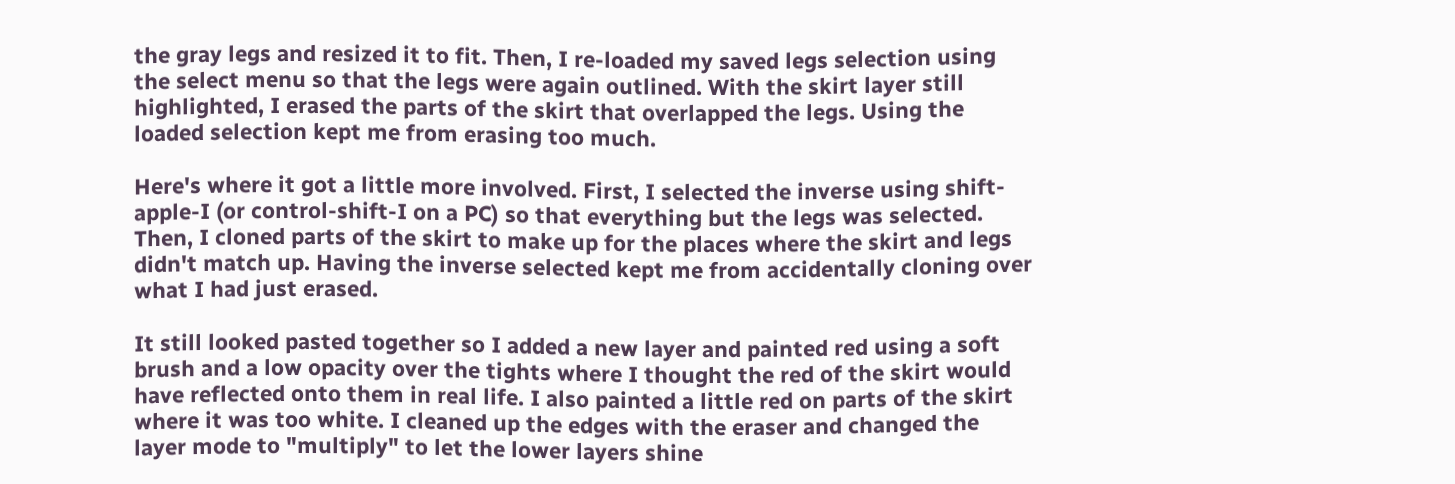the gray legs and resized it to fit. Then, I re-loaded my saved legs selection using the select menu so that the legs were again outlined. With the skirt layer still highlighted, I erased the parts of the skirt that overlapped the legs. Using the loaded selection kept me from erasing too much.

Here's where it got a little more involved. First, I selected the inverse using shift-apple-I (or control-shift-I on a PC) so that everything but the legs was selected. Then, I cloned parts of the skirt to make up for the places where the skirt and legs didn't match up. Having the inverse selected kept me from accidentally cloning over what I had just erased.

It still looked pasted together so I added a new layer and painted red using a soft brush and a low opacity over the tights where I thought the red of the skirt would have reflected onto them in real life. I also painted a little red on parts of the skirt where it was too white. I cleaned up the edges with the eraser and changed the layer mode to "multiply" to let the lower layers shine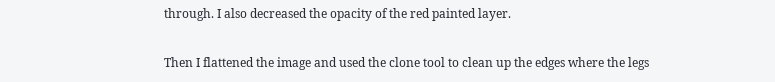through. I also decreased the opacity of the red painted layer.

Then I flattened the image and used the clone tool to clean up the edges where the legs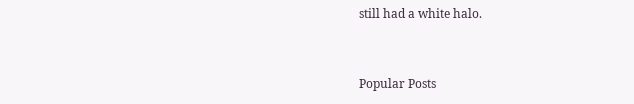still had a white halo.


Popular Posts